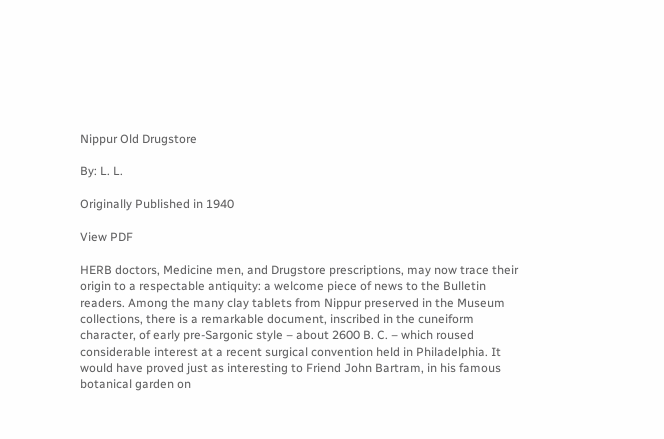Nippur Old Drugstore

By: L. L.

Originally Published in 1940

View PDF

HERB doctors, Medicine men, and Drugstore prescriptions, may now trace their origin to a respectable antiquity: a welcome piece of news to the Bulletin readers. Among the many clay tablets from Nippur preserved in the Museum collections, there is a remarkable document, inscribed in the cuneiform character, of early pre-Sargonic style – about 2600 B. C. – which roused considerable interest at a recent surgical convention held in Philadelphia. It would have proved just as interesting to Friend John Bartram, in his famous botanical garden on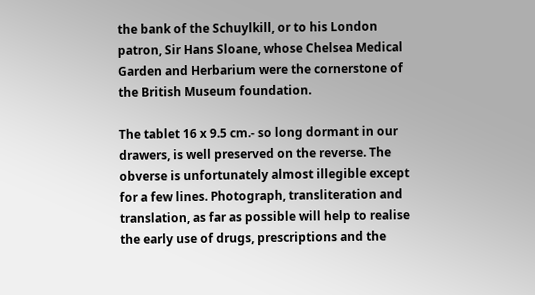the bank of the Schuylkill, or to his London patron, Sir Hans Sloane, whose Chelsea Medical Garden and Herbarium were the cornerstone of the British Museum foundation.

The tablet 16 x 9.5 cm.- so long dormant in our drawers, is well preserved on the reverse. The obverse is unfortunately almost illegible except for a few lines. Photograph, transliteration and translation, as far as possible will help to realise the early use of drugs, prescriptions and the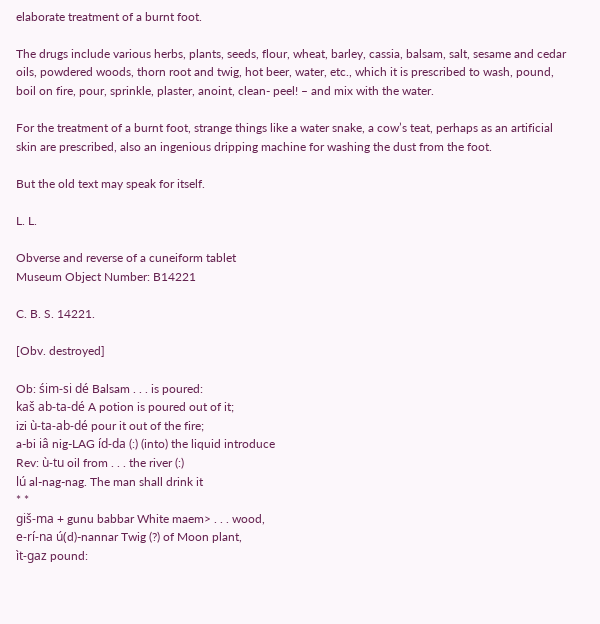elaborate treatment of a burnt foot.

The drugs include various herbs, plants, seeds, flour, wheat, barley, cassia, balsam, salt, sesame and cedar oils, powdered woods, thorn root and twig, hot beer, water, etc., which it is prescribed to wash, pound, boil on fire, pour, sprinkle, plaster, anoint, clean- peel! – and mix with the water.

For the treatment of a burnt foot, strange things like a water snake, a cow’s teat, perhaps as an artificial skin are prescribed, also an ingenious dripping machine for washing the dust from the foot.

But the old text may speak for itself.

L. L.

Obverse and reverse of a cuneiform tablet
Museum Object Number: B14221

C. B. S. 14221.

[Obv. destroyed]

Ob: śim-si dé Balsam . . . is poured:
kaš ab-ta-dé A potion is poured out of it;
izi ù-ta-ab-dé pour it out of the fire;
a-bi iâ nig-LAG íd-da (:) (into) the liquid introduce
Rev: ù-tu oil from . . . the river (:)
lú al-nag-nag. The man shall drink it
* *
giš-ma + gunu babbar White maem> . . . wood,
e-rí-na ú(d)-nannar Twig (?) of Moon plant,
ìt-gaz pound: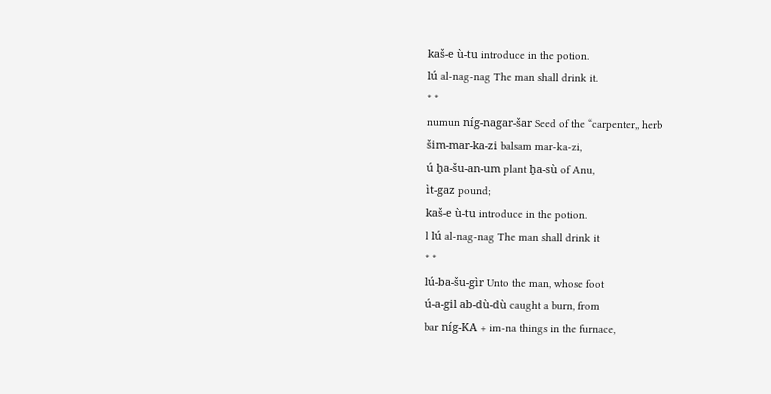kaš-e ù-tu introduce in the potion.
lú al-nag-nag The man shall drink it.
* *
numun níg-nagar-šar Seed of the “carpenter,, herb
šim-mar-ka-zi balsam mar-ka-zi,
ú ḫa-šu-an-um plant ḫa-sù of Anu,
ìt-gaz pound;
kaš-e ù-tu introduce in the potion.
l lú al-nag-nag The man shall drink it
* *
lú-ba-šu-gìr Unto the man, whose foot
ú-a-gil ab-dù-dù caught a burn, from
bar níg-KA + im-na things in the furnace,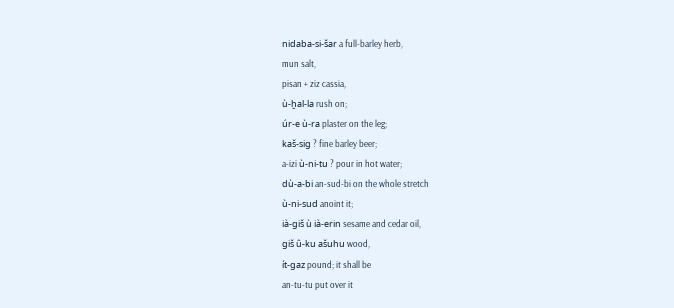nidaba-si-šar a full-barley herb,
mun salt,
pisan + ziz cassia,
ù-ḫal-la rush on;
úr-e ù-ra plaster on the leg;
kaš-sig ? fine barley beer;
a-izi ù-ni-tu ? pour in hot water;
dù-a-bi an-sud-bi on the whole stretch
ù-ni-sud anoint it;
ià-giš ù ià-erin sesame and cedar oil,
giš û-ku ašuhu wood,
ít-gaz pound; it shall be
an-tu-tu put over it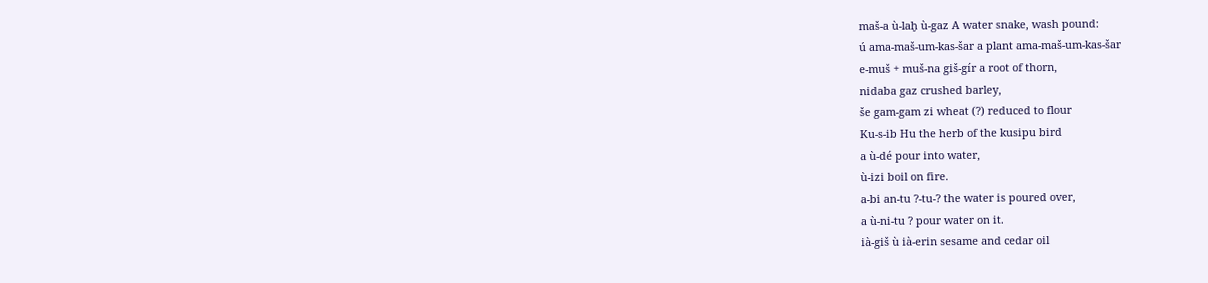maš-a ù-laḫ ù-gaz A water snake, wash pound:
ú ama-maš-um-kas-šar a plant ama-maš-um-kas-šar
e-muš + muš-na giš-gír a root of thorn,
nidaba gaz crushed barley,
še gam-gam zi wheat (?) reduced to flour
Ku-s-ib Hu the herb of the kusipu bird
a ù-dé pour into water,
ù-izi boil on fire.
a-bi an-tu ?-tu-? the water is poured over,
a ù-ni-tu ? pour water on it.
ià-giš ù ià-erin sesame and cedar oil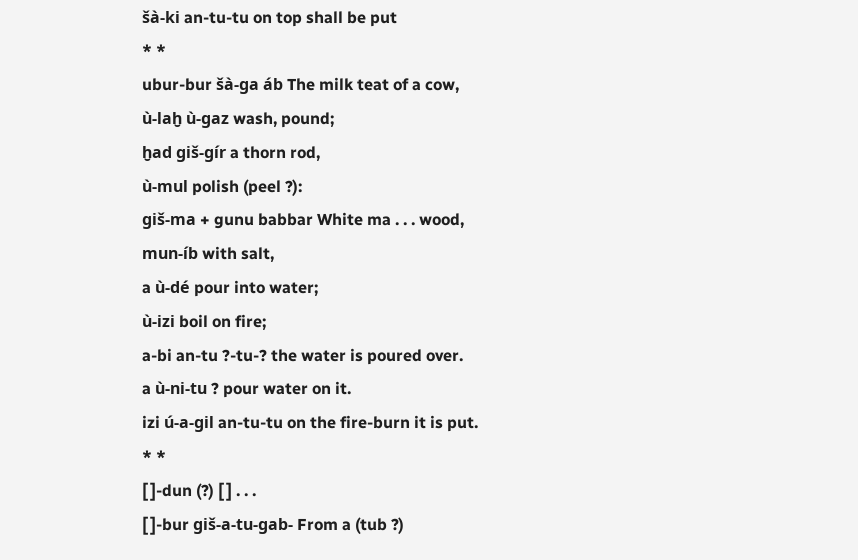šà-ki an-tu-tu on top shall be put
* *
ubur-bur šà-ga áb The milk teat of a cow,
ù-laḫ ù-gaz wash, pound;
ḫad giš-gír a thorn rod,
ù-mul polish (peel ?):
giš-ma + gunu babbar White ma . . . wood,
mun-íb with salt,
a ù-dé pour into water;
ù-izi boil on fire;
a-bi an-tu ?-tu-? the water is poured over.
a ù-ni-tu ? pour water on it.
izi ú-a-gil an-tu-tu on the fire-burn it is put.
* *
[ ]-dun (?) [ ] . . .
[ ]-bur giš-a-tu-gab- From a (tub ?)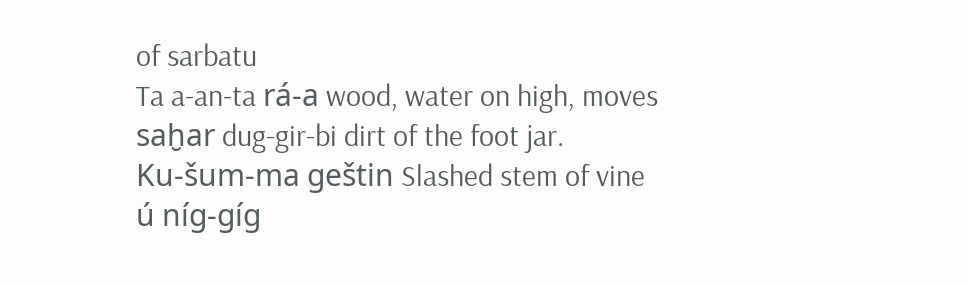of sarbatu
Ta a-an-ta rá-a wood, water on high, moves
saḫar dug-gir-bi dirt of the foot jar.
Ku-šum-ma geštin Slashed stem of vine
ú níg-gíg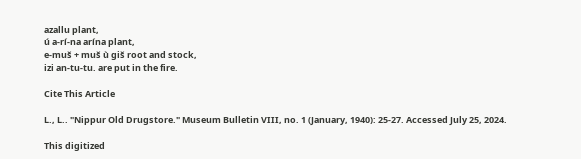azallu plant,
ú a-rí-na arína plant,
e-muš + muš ù giš root and stock,
izi an-tu-tu. are put in the fire.

Cite This Article

L., L.. "Nippur Old Drugstore." Museum Bulletin VIII, no. 1 (January, 1940): 25-27. Accessed July 25, 2024.

This digitized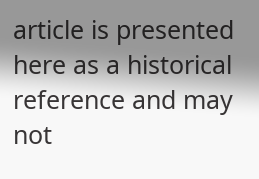article is presented here as a historical reference and may not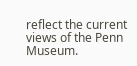reflect the current views of the Penn Museum.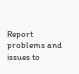Report problems and issues to